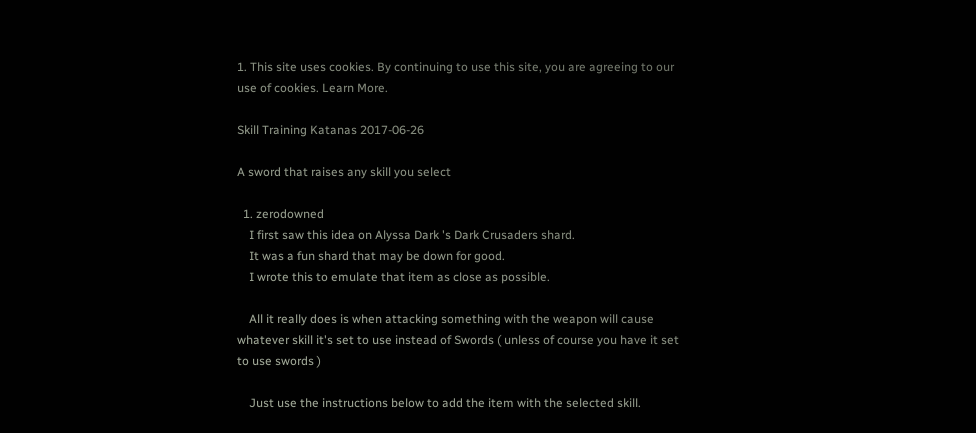1. This site uses cookies. By continuing to use this site, you are agreeing to our use of cookies. Learn More.

Skill Training Katanas 2017-06-26

A sword that raises any skill you select

  1. zerodowned
    I first saw this idea on Alyssa Dark 's Dark Crusaders shard.
    It was a fun shard that may be down for good.
    I wrote this to emulate that item as close as possible.

    All it really does is when attacking something with the weapon will cause whatever skill it's set to use instead of Swords ( unless of course you have it set to use swords )

    Just use the instructions below to add the item with the selected skill.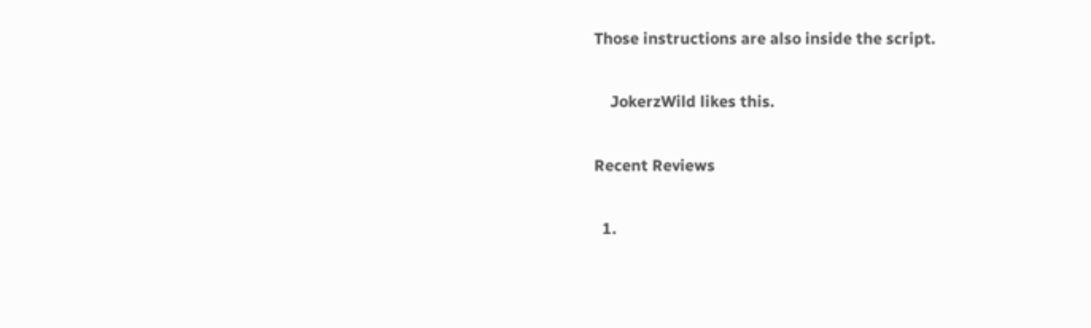Those instructions are also inside the script.

    JokerzWild likes this.

Recent Reviews

  1.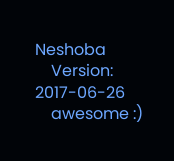Neshoba
    Version: 2017-06-26
    awesome :)